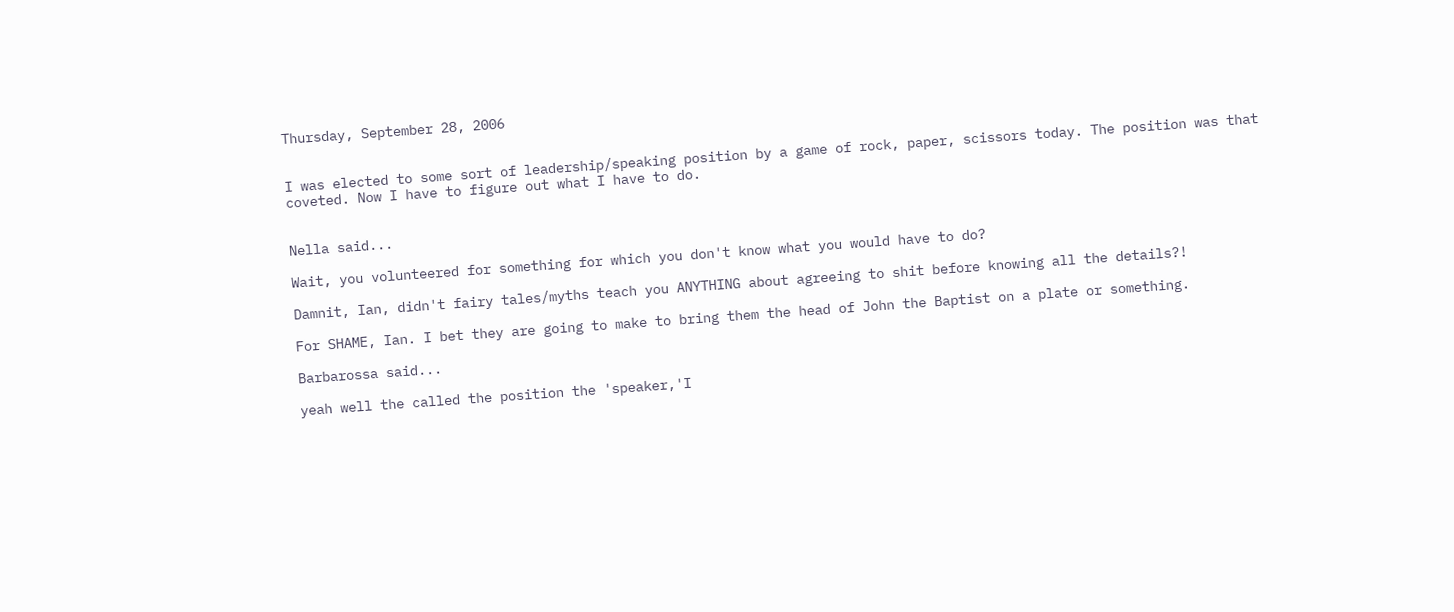Thursday, September 28, 2006


I was elected to some sort of leadership/speaking position by a game of rock, paper, scissors today. The position was that coveted. Now I have to figure out what I have to do.


Nella said...

Wait, you volunteered for something for which you don't know what you would have to do?

Damnit, Ian, didn't fairy tales/myths teach you ANYTHING about agreeing to shit before knowing all the details?!

For SHAME, Ian. I bet they are going to make to bring them the head of John the Baptist on a plate or something.

Barbarossa said...

yeah well the called the position the 'speaker,'I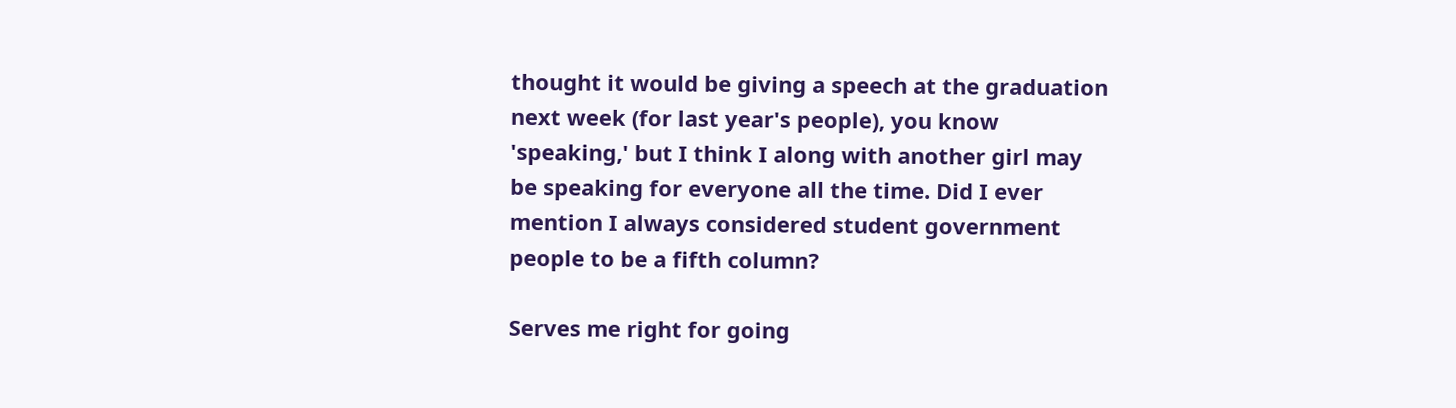thought it would be giving a speech at the graduation next week (for last year's people), you know 'speaking,' but I think I along with another girl may be speaking for everyone all the time. Did I ever mention I always considered student government people to be a fifth column?

Serves me right for going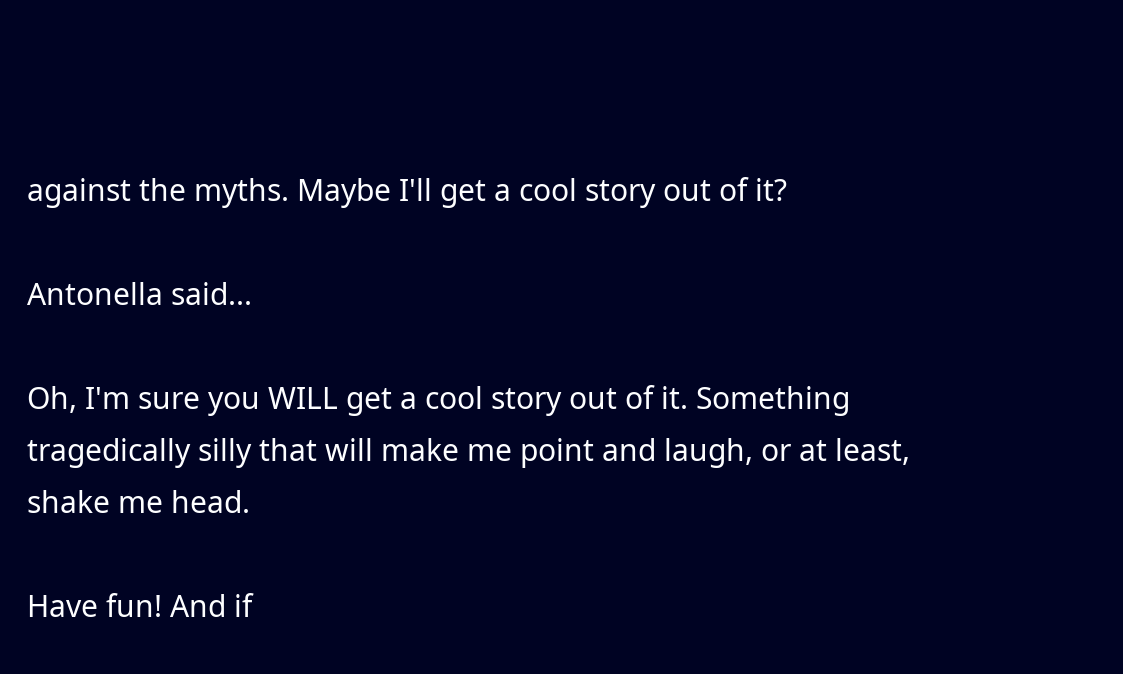against the myths. Maybe I'll get a cool story out of it?

Antonella said...

Oh, I'm sure you WILL get a cool story out of it. Something tragedically silly that will make me point and laugh, or at least, shake me head.

Have fun! And if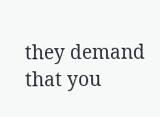they demand that you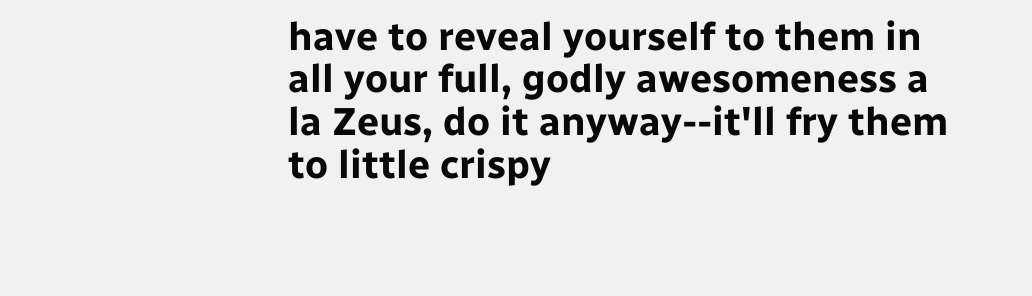have to reveal yourself to them in all your full, godly awesomeness a la Zeus, do it anyway--it'll fry them to little crispy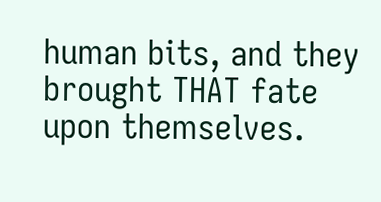human bits, and they brought THAT fate upon themselves.